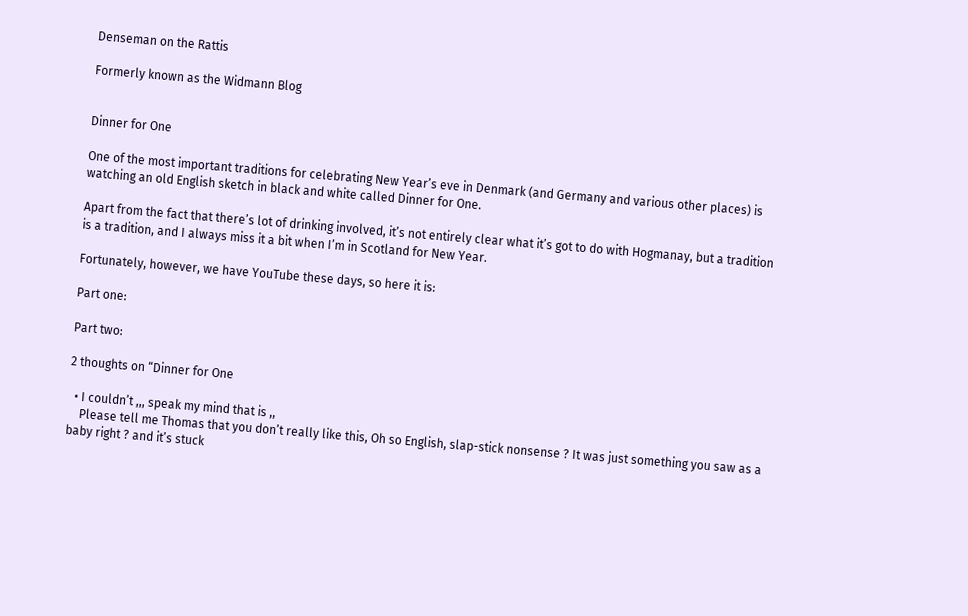Denseman on the Rattis

Formerly known as the Widmann Blog


Dinner for One

One of the most important traditions for celebrating New Year’s eve in Denmark (and Germany and various other places) is watching an old English sketch in black and white called Dinner for One.

Apart from the fact that there’s lot of drinking involved, it’s not entirely clear what it’s got to do with Hogmanay, but a tradition is a tradition, and I always miss it a bit when I’m in Scotland for New Year.

Fortunately, however, we have YouTube these days, so here it is:

Part one:

Part two:

2 thoughts on “Dinner for One

  • I couldn’t ,,, speak my mind that is ,,
    Please tell me Thomas that you don’t really like this, Oh so English, slap-stick nonsense ? It was just something you saw as a baby right ? and it’s stuck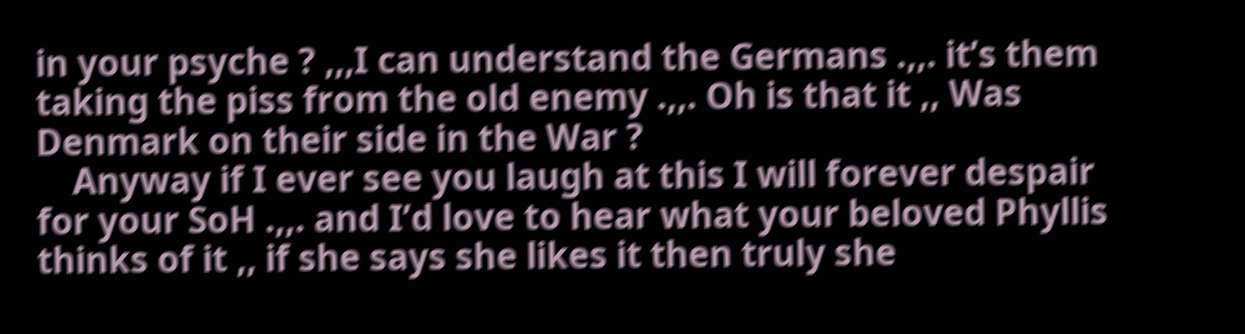in your psyche ? ,,,I can understand the Germans .,,. it’s them taking the piss from the old enemy .,,. Oh is that it ,, Was Denmark on their side in the War ?
    Anyway if I ever see you laugh at this I will forever despair for your SoH .,,. and I’d love to hear what your beloved Phyllis thinks of it ,, if she says she likes it then truly she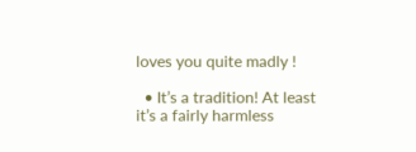loves you quite madly !

  • It’s a tradition! At least it’s a fairly harmless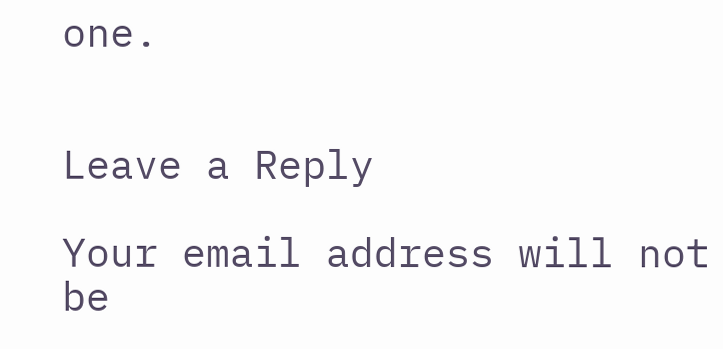one.


Leave a Reply

Your email address will not be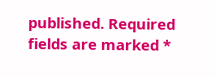published. Required fields are marked *